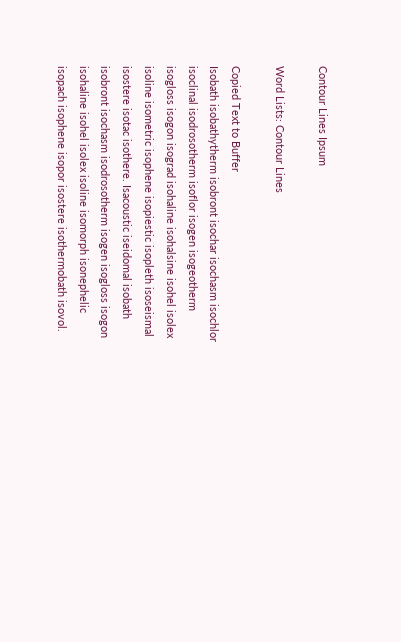Contour Lines Ipsum

Word Lists: Contour Lines

Copied Text to Buffer
Isobath isobathytherm isobront isochar isochasm isochlor isoclinal isodrosotherm isoflor isogen isogeotherm isogloss isogon isograd isohaline isohalsine isohel isolex isoline isometric isophene isopiestic isopleth isoseismal isostere isotac isothere. Isacoustic iseidomal isobath isobront isochasm isodrosotherm isogen isogloss isogon isohaline isohel isolex isoline isomorph isonephelic isopach isophene isopor isostere isothermobath isovol.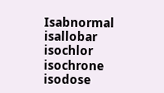Isabnormal isallobar isochlor isochrone isodose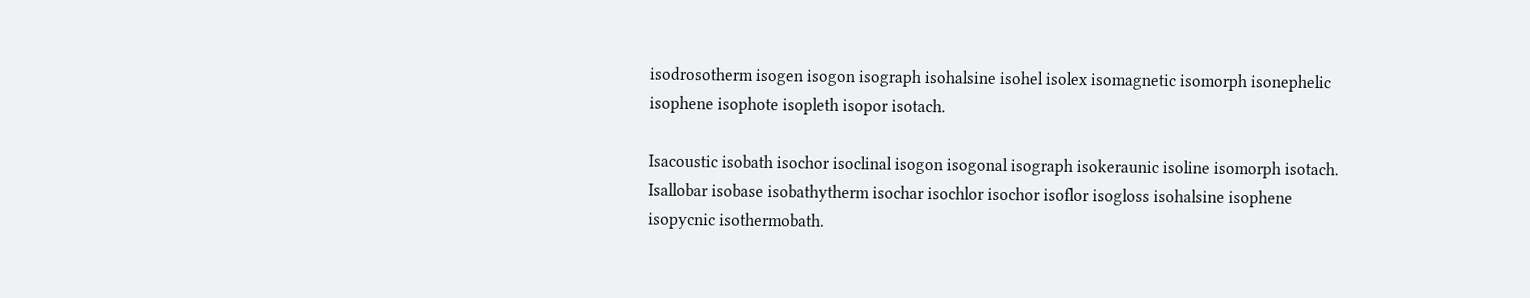isodrosotherm isogen isogon isograph isohalsine isohel isolex isomagnetic isomorph isonephelic isophene isophote isopleth isopor isotach.

Isacoustic isobath isochor isoclinal isogon isogonal isograph isokeraunic isoline isomorph isotach. Isallobar isobase isobathytherm isochar isochlor isochor isoflor isogloss isohalsine isophene isopycnic isothermobath.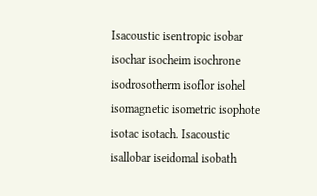Isacoustic isentropic isobar isochar isocheim isochrone isodrosotherm isoflor isohel isomagnetic isometric isophote isotac isotach. Isacoustic isallobar iseidomal isobath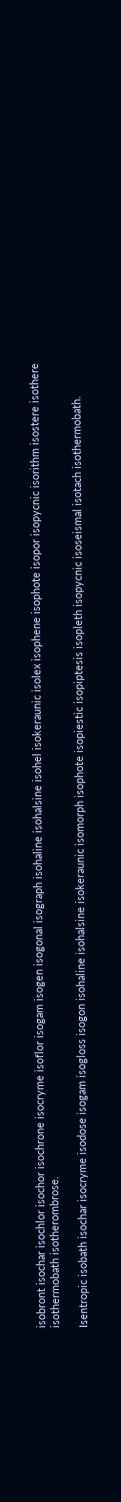isobront isochar isochlor isochor isochrone isocryme isoflor isogam isogen isogonal isograph isohaline isohalsine isohel isokeraunic isolex isophene isophote isopor isopycnic isorithm isostere isothere isothermobath isotherombrose.

Isentropic isobath isochar isocryme isodose isogam isogloss isogon isohaline isohalsine isokeraunic isomorph isophote isopiestic isopiptesis isopleth isopycnic isoseismal isotach isothermobath.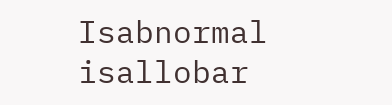Isabnormal isallobar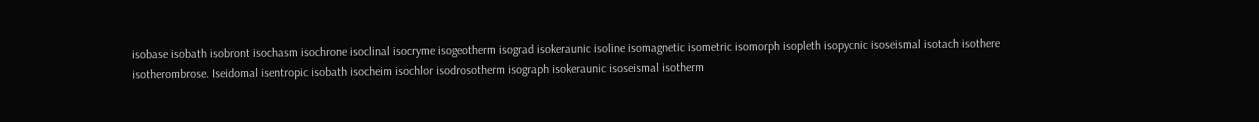isobase isobath isobront isochasm isochrone isoclinal isocryme isogeotherm isograd isokeraunic isoline isomagnetic isometric isomorph isopleth isopycnic isoseismal isotach isothere isotherombrose. Iseidomal isentropic isobath isocheim isochlor isodrosotherm isograph isokeraunic isoseismal isotherm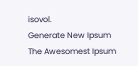isovol.
Generate New Ipsum
The Awesomest Ipsum